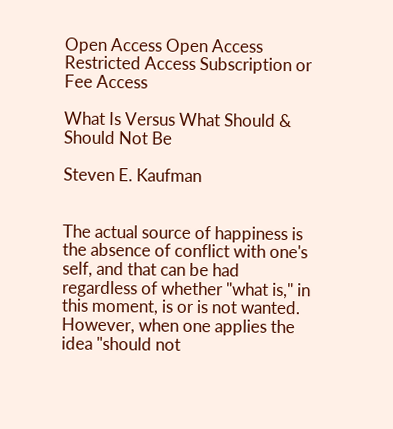Open Access Open Access  Restricted Access Subscription or Fee Access

What Is Versus What Should & Should Not Be

Steven E. Kaufman


The actual source of happiness is the absence of conflict with one's self, and that can be had regardless of whether "what is," in this moment, is or is not wanted. However, when one applies the idea "should not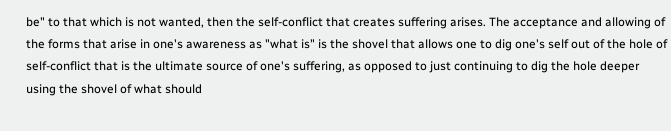be" to that which is not wanted, then the self-conflict that creates suffering arises. The acceptance and allowing of the forms that arise in one's awareness as "what is" is the shovel that allows one to dig one's self out of the hole of self-conflict that is the ultimate source of one's suffering, as opposed to just continuing to dig the hole deeper using the shovel of what should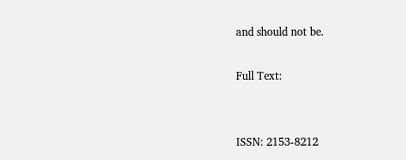and should not be.

Full Text:


ISSN: 2153-8212